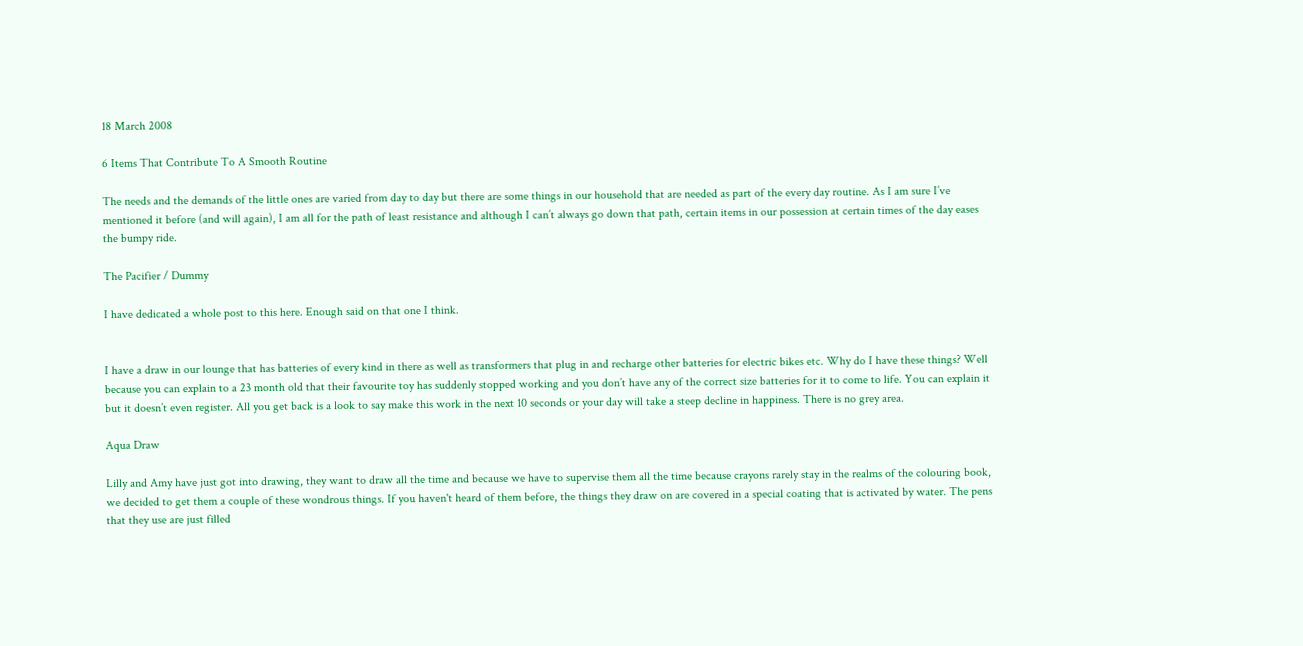18 March 2008

6 Items That Contribute To A Smooth Routine

The needs and the demands of the little ones are varied from day to day but there are some things in our household that are needed as part of the every day routine. As I am sure I’ve mentioned it before (and will again), I am all for the path of least resistance and although I can’t always go down that path, certain items in our possession at certain times of the day eases the bumpy ride.

The Pacifier / Dummy

I have dedicated a whole post to this here. Enough said on that one I think.


I have a draw in our lounge that has batteries of every kind in there as well as transformers that plug in and recharge other batteries for electric bikes etc. Why do I have these things? Well because you can explain to a 23 month old that their favourite toy has suddenly stopped working and you don’t have any of the correct size batteries for it to come to life. You can explain it but it doesn’t even register. All you get back is a look to say make this work in the next 10 seconds or your day will take a steep decline in happiness. There is no grey area.

Aqua Draw

Lilly and Amy have just got into drawing, they want to draw all the time and because we have to supervise them all the time because crayons rarely stay in the realms of the colouring book, we decided to get them a couple of these wondrous things. If you haven't heard of them before, the things they draw on are covered in a special coating that is activated by water. The pens that they use are just filled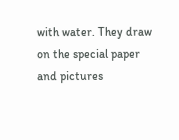with water. They draw on the special paper and pictures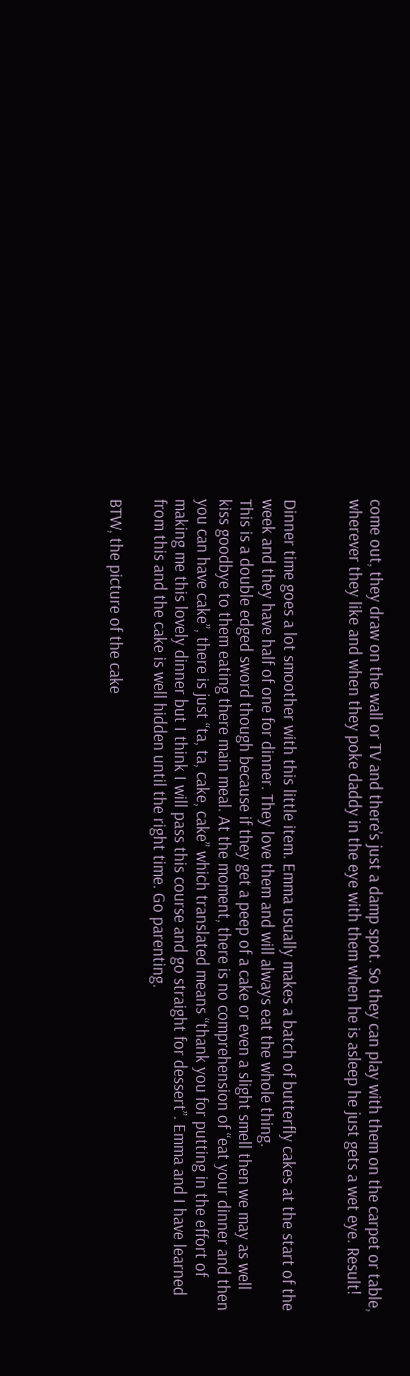come out, they draw on the wall or TV and there’s just a damp spot. So they can play with them on the carpet or table, wherever they like and when they poke daddy in the eye with them when he is asleep he just gets a wet eye. Result!


Dinner time goes a lot smoother with this little item. Emma usually makes a batch of butterfly cakes at the start of the week and they have half of one for dinner. They love them and will always eat the whole thing.
This is a double edged sword though because if they get a peep of a cake or even a slight smell then we may as well kiss goodbye to them eating there main meal. At the moment, there is no comprehension of “eat your dinner and then you can have cake”, there is just “ta, ta, cake, cake” which translated means “thank you for putting in the effort of making me this lovely dinner but I think I will pass this course and go straight for dessert”. Emma and I have learned from this and the cake is well hidden until the right time. Go parenting.

BTW, the picture of the cake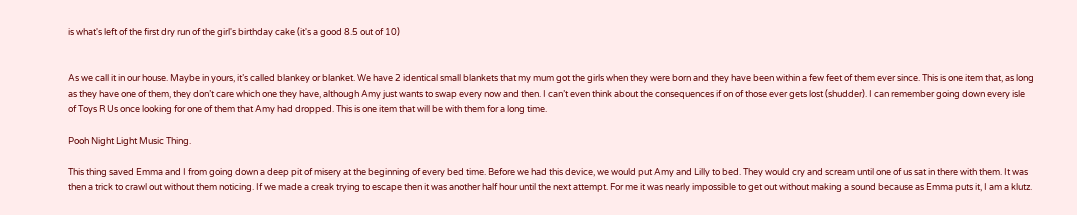is what's left of the first dry run of the girl's birthday cake (it's a good 8.5 out of 10)


As we call it in our house. Maybe in yours, it’s called blankey or blanket. We have 2 identical small blankets that my mum got the girls when they were born and they have been within a few feet of them ever since. This is one item that, as long as they have one of them, they don’t care which one they have, although Amy just wants to swap every now and then. I can’t even think about the consequences if on of those ever gets lost (shudder). I can remember going down every isle of Toys R Us once looking for one of them that Amy had dropped. This is one item that will be with them for a long time.

Pooh Night Light Music Thing.

This thing saved Emma and I from going down a deep pit of misery at the beginning of every bed time. Before we had this device, we would put Amy and Lilly to bed. They would cry and scream until one of us sat in there with them. It was then a trick to crawl out without them noticing. If we made a creak trying to escape then it was another half hour until the next attempt. For me it was nearly impossible to get out without making a sound because as Emma puts it, I am a klutz.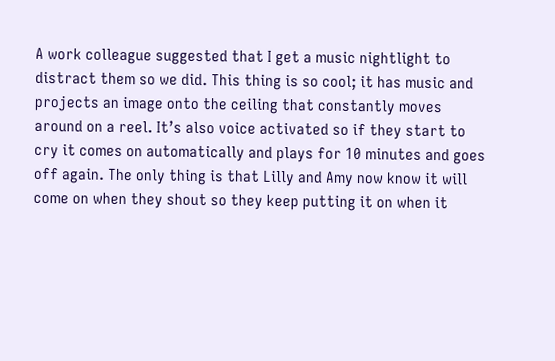A work colleague suggested that I get a music nightlight to distract them so we did. This thing is so cool; it has music and projects an image onto the ceiling that constantly moves around on a reel. It’s also voice activated so if they start to cry it comes on automatically and plays for 10 minutes and goes off again. The only thing is that Lilly and Amy now know it will come on when they shout so they keep putting it on when it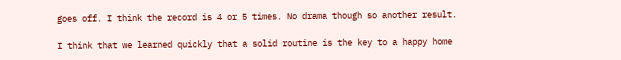goes off. I think the record is 4 or 5 times. No drama though so another result.

I think that we learned quickly that a solid routine is the key to a happy home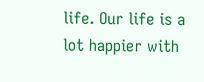life. Our life is a lot happier with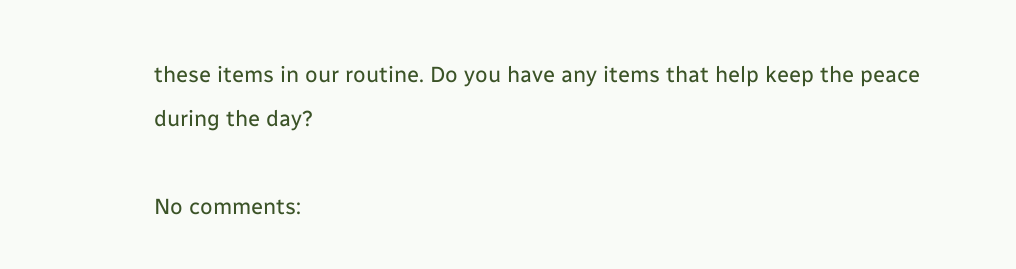these items in our routine. Do you have any items that help keep the peace during the day?

No comments: